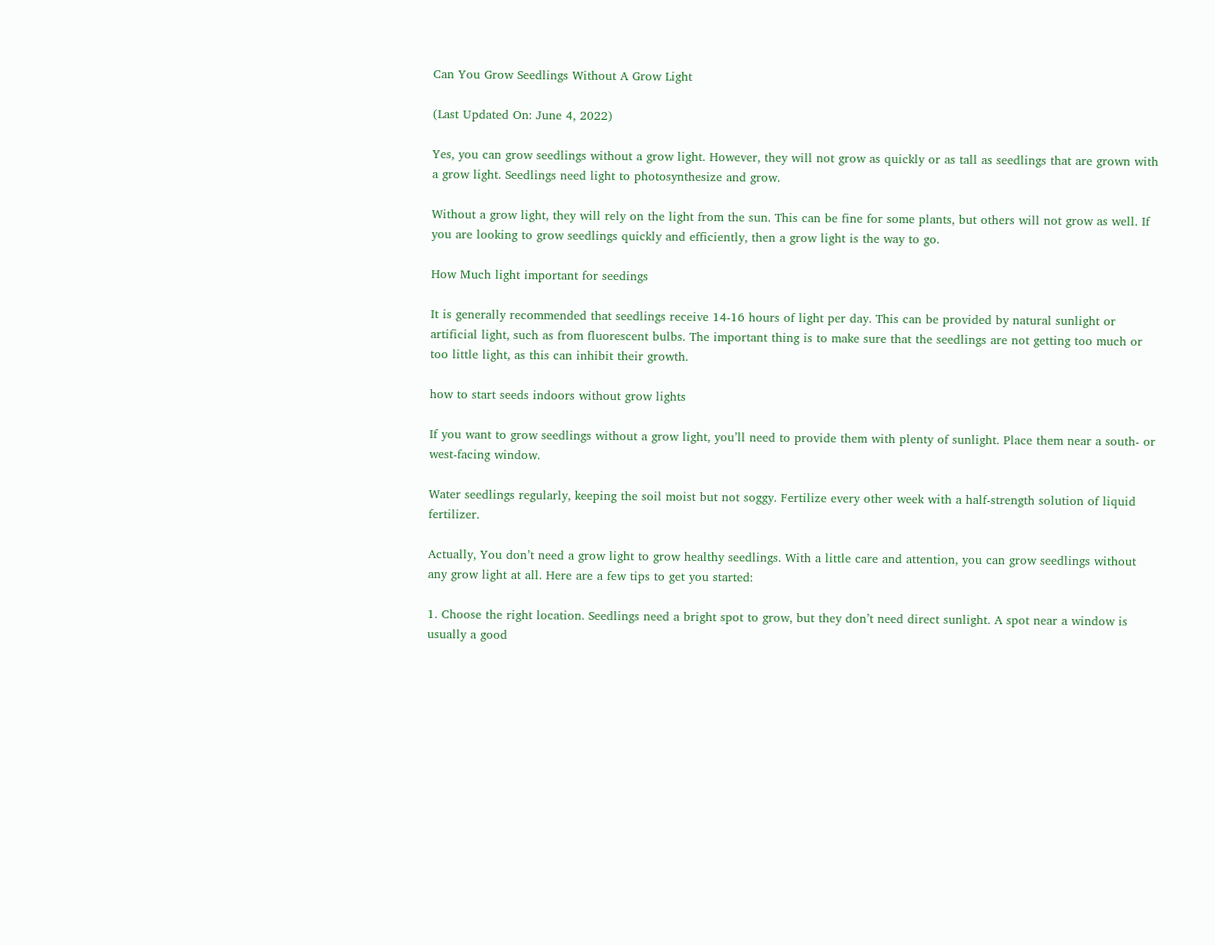Can You Grow Seedlings Without A Grow Light

(Last Updated On: June 4, 2022)

Yes, you can grow seedlings without a grow light. However, they will not grow as quickly or as tall as seedlings that are grown with a grow light. Seedlings need light to photosynthesize and grow.

Without a grow light, they will rely on the light from the sun. This can be fine for some plants, but others will not grow as well. If you are looking to grow seedlings quickly and efficiently, then a grow light is the way to go.

How Much light important for seedings

It is generally recommended that seedlings receive 14-16 hours of light per day. This can be provided by natural sunlight or artificial light, such as from fluorescent bulbs. The important thing is to make sure that the seedlings are not getting too much or too little light, as this can inhibit their growth.

how to start seeds indoors without grow lights

If you want to grow seedlings without a grow light, you’ll need to provide them with plenty of sunlight. Place them near a south- or west-facing window.

Water seedlings regularly, keeping the soil moist but not soggy. Fertilize every other week with a half-strength solution of liquid fertilizer.

Actually, You don’t need a grow light to grow healthy seedlings. With a little care and attention, you can grow seedlings without any grow light at all. Here are a few tips to get you started:

1. Choose the right location. Seedlings need a bright spot to grow, but they don’t need direct sunlight. A spot near a window is usually a good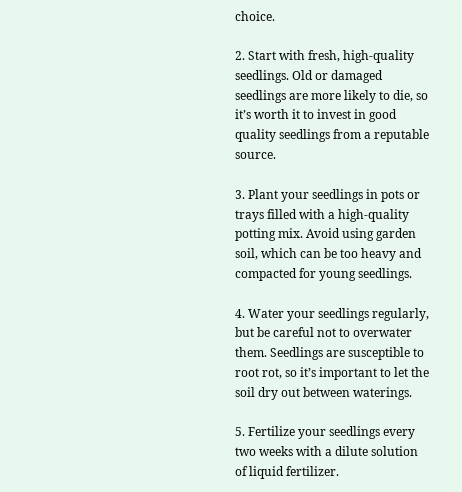choice.

2. Start with fresh, high-quality seedlings. Old or damaged seedlings are more likely to die, so it’s worth it to invest in good quality seedlings from a reputable source.

3. Plant your seedlings in pots or trays filled with a high-quality potting mix. Avoid using garden soil, which can be too heavy and compacted for young seedlings.

4. Water your seedlings regularly, but be careful not to overwater them. Seedlings are susceptible to root rot, so it’s important to let the soil dry out between waterings.

5. Fertilize your seedlings every two weeks with a dilute solution of liquid fertilizer.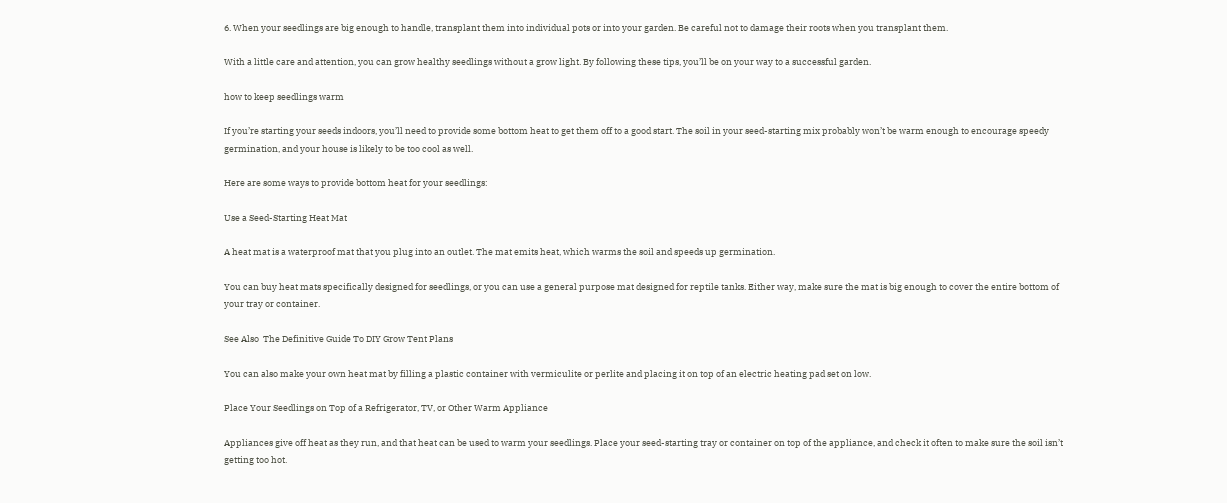6. When your seedlings are big enough to handle, transplant them into individual pots or into your garden. Be careful not to damage their roots when you transplant them.

With a little care and attention, you can grow healthy seedlings without a grow light. By following these tips, you’ll be on your way to a successful garden.

how to keep seedlings warm

If you’re starting your seeds indoors, you’ll need to provide some bottom heat to get them off to a good start. The soil in your seed-starting mix probably won’t be warm enough to encourage speedy germination, and your house is likely to be too cool as well.

Here are some ways to provide bottom heat for your seedlings:

Use a Seed-Starting Heat Mat

A heat mat is a waterproof mat that you plug into an outlet. The mat emits heat, which warms the soil and speeds up germination.

You can buy heat mats specifically designed for seedlings, or you can use a general purpose mat designed for reptile tanks. Either way, make sure the mat is big enough to cover the entire bottom of your tray or container.

See Also  The Definitive Guide To DIY Grow Tent Plans

You can also make your own heat mat by filling a plastic container with vermiculite or perlite and placing it on top of an electric heating pad set on low.

Place Your Seedlings on Top of a Refrigerator, TV, or Other Warm Appliance

Appliances give off heat as they run, and that heat can be used to warm your seedlings. Place your seed-starting tray or container on top of the appliance, and check it often to make sure the soil isn’t getting too hot.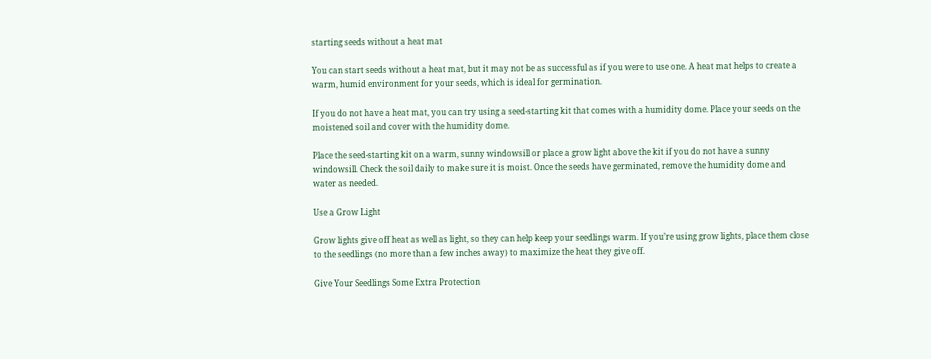starting seeds without a heat mat

You can start seeds without a heat mat, but it may not be as successful as if you were to use one. A heat mat helps to create a warm, humid environment for your seeds, which is ideal for germination.

If you do not have a heat mat, you can try using a seed-starting kit that comes with a humidity dome. Place your seeds on the moistened soil and cover with the humidity dome.

Place the seed-starting kit on a warm, sunny windowsill or place a grow light above the kit if you do not have a sunny windowsill. Check the soil daily to make sure it is moist. Once the seeds have germinated, remove the humidity dome and water as needed.

Use a Grow Light

Grow lights give off heat as well as light, so they can help keep your seedlings warm. If you’re using grow lights, place them close to the seedlings (no more than a few inches away) to maximize the heat they give off.

Give Your Seedlings Some Extra Protection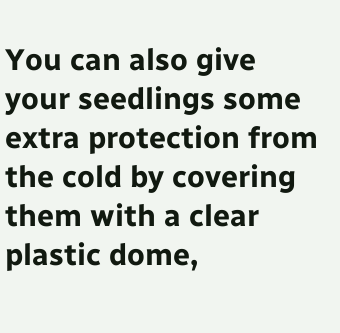You can also give your seedlings some extra protection from the cold by covering them with a clear plastic dome,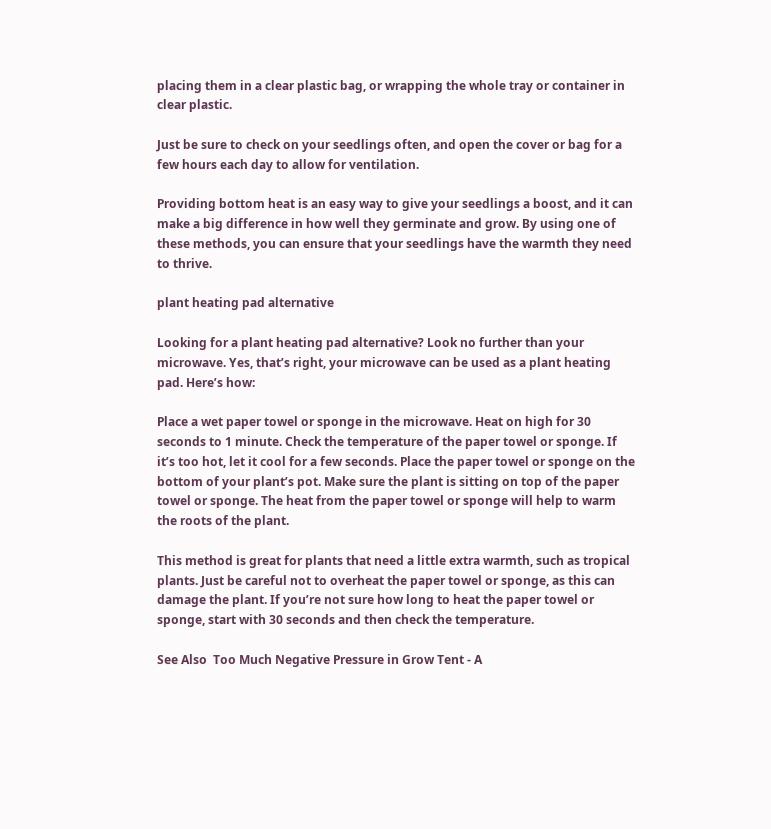placing them in a clear plastic bag, or wrapping the whole tray or container in clear plastic.

Just be sure to check on your seedlings often, and open the cover or bag for a few hours each day to allow for ventilation.

Providing bottom heat is an easy way to give your seedlings a boost, and it can make a big difference in how well they germinate and grow. By using one of these methods, you can ensure that your seedlings have the warmth they need to thrive.

plant heating pad alternative

Looking for a plant heating pad alternative? Look no further than your microwave. Yes, that’s right, your microwave can be used as a plant heating pad. Here’s how:

Place a wet paper towel or sponge in the microwave. Heat on high for 30 seconds to 1 minute. Check the temperature of the paper towel or sponge. If it’s too hot, let it cool for a few seconds. Place the paper towel or sponge on the bottom of your plant’s pot. Make sure the plant is sitting on top of the paper towel or sponge. The heat from the paper towel or sponge will help to warm the roots of the plant.

This method is great for plants that need a little extra warmth, such as tropical plants. Just be careful not to overheat the paper towel or sponge, as this can damage the plant. If you’re not sure how long to heat the paper towel or sponge, start with 30 seconds and then check the temperature.

See Also  Too Much Negative Pressure in Grow Tent - A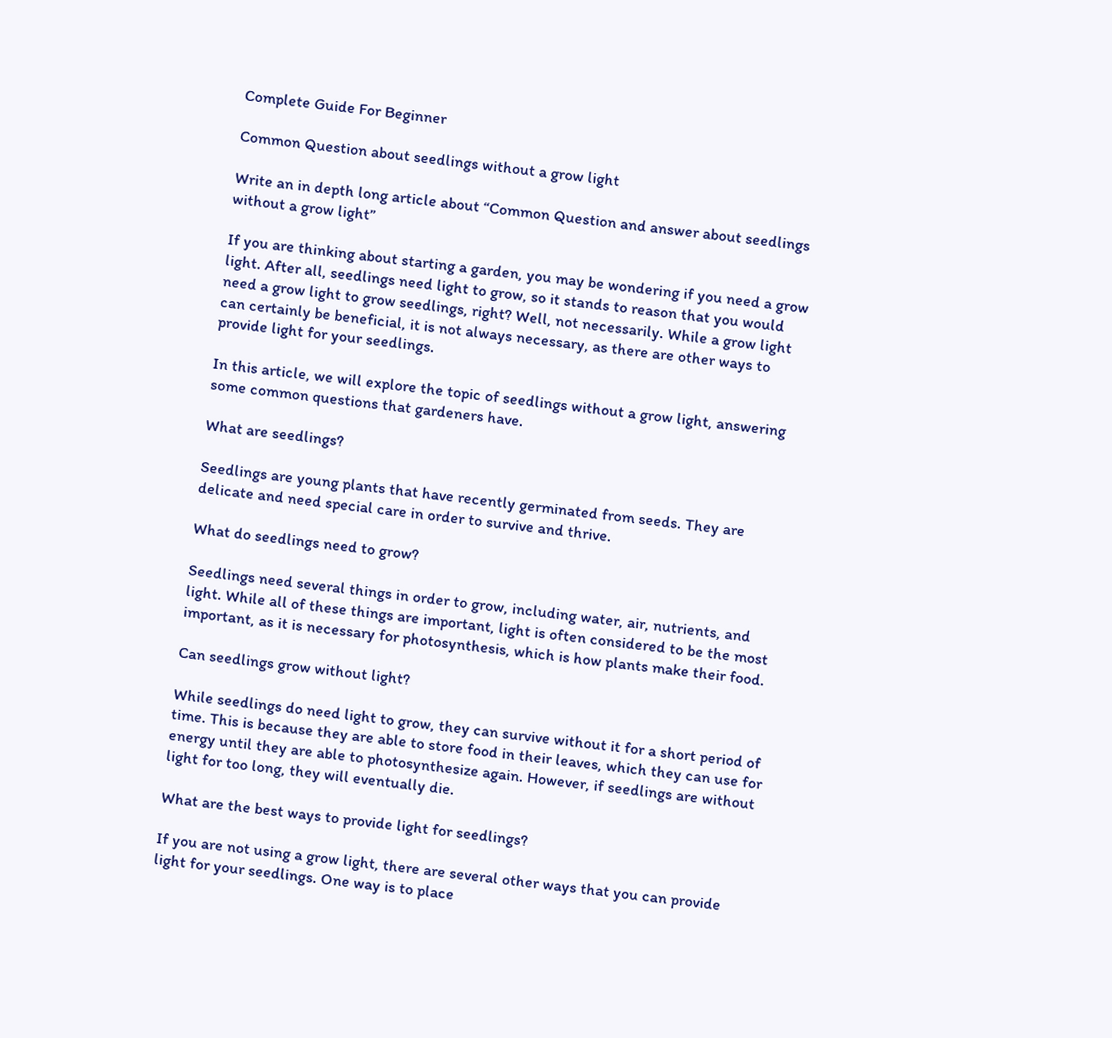Complete Guide For Beginner

Common Question about seedlings without a grow light

Write an in depth long article about “Common Question and answer about seedlings without a grow light”

If you are thinking about starting a garden, you may be wondering if you need a grow light. After all, seedlings need light to grow, so it stands to reason that you would need a grow light to grow seedlings, right? Well, not necessarily. While a grow light can certainly be beneficial, it is not always necessary, as there are other ways to provide light for your seedlings.

In this article, we will explore the topic of seedlings without a grow light, answering some common questions that gardeners have.

What are seedlings?

Seedlings are young plants that have recently germinated from seeds. They are delicate and need special care in order to survive and thrive.

What do seedlings need to grow?

Seedlings need several things in order to grow, including water, air, nutrients, and light. While all of these things are important, light is often considered to be the most important, as it is necessary for photosynthesis, which is how plants make their food.

Can seedlings grow without light?

While seedlings do need light to grow, they can survive without it for a short period of time. This is because they are able to store food in their leaves, which they can use for energy until they are able to photosynthesize again. However, if seedlings are without light for too long, they will eventually die.

What are the best ways to provide light for seedlings?

If you are not using a grow light, there are several other ways that you can provide light for your seedlings. One way is to place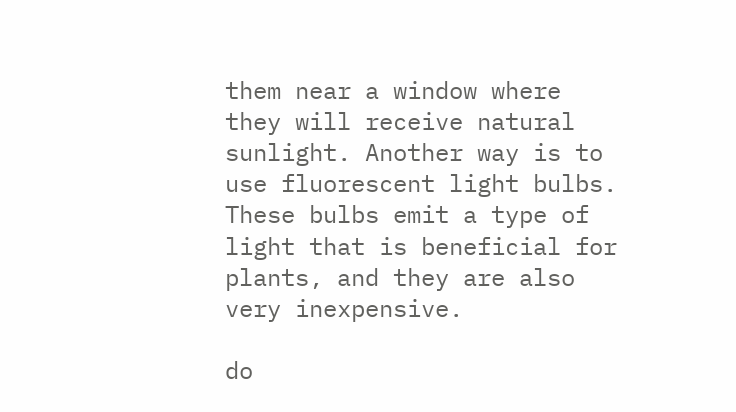them near a window where they will receive natural sunlight. Another way is to use fluorescent light bulbs. These bulbs emit a type of light that is beneficial for plants, and they are also very inexpensive.

do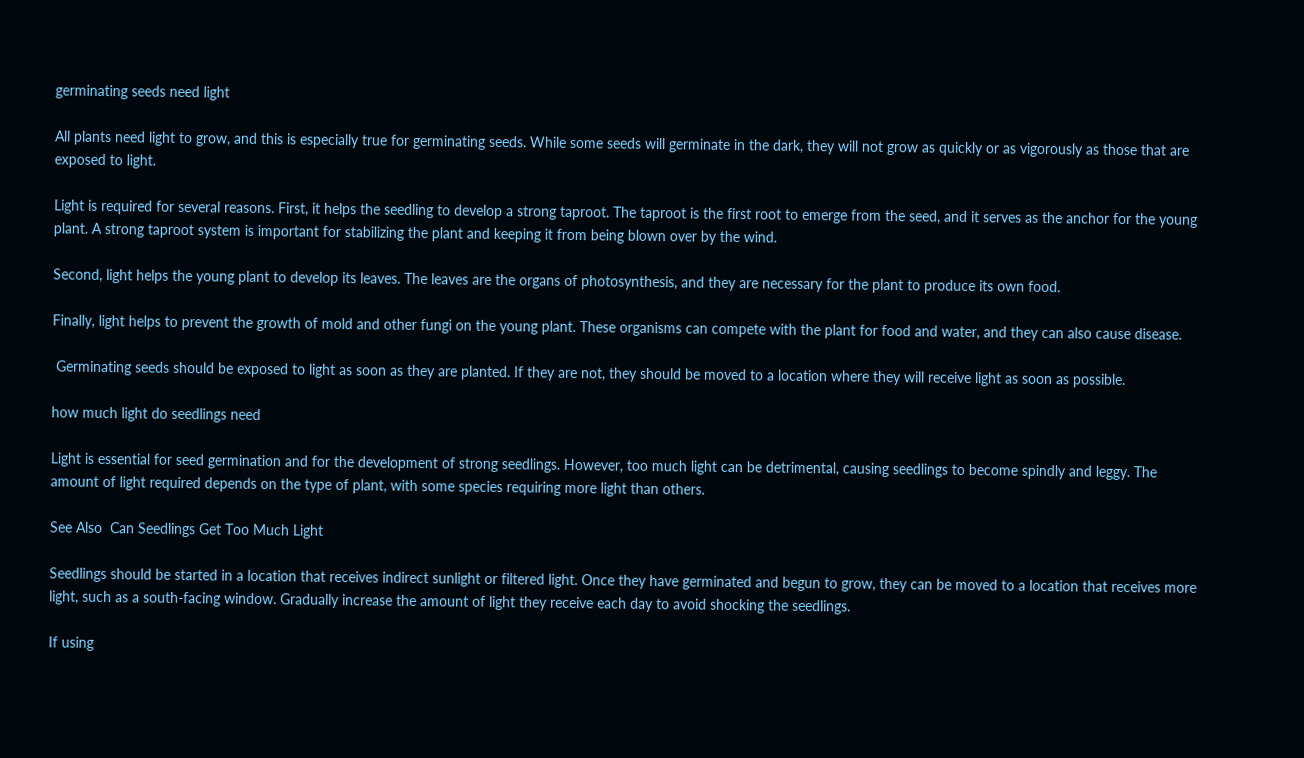germinating seeds need light

All plants need light to grow, and this is especially true for germinating seeds. While some seeds will germinate in the dark, they will not grow as quickly or as vigorously as those that are exposed to light.

Light is required for several reasons. First, it helps the seedling to develop a strong taproot. The taproot is the first root to emerge from the seed, and it serves as the anchor for the young plant. A strong taproot system is important for stabilizing the plant and keeping it from being blown over by the wind.

Second, light helps the young plant to develop its leaves. The leaves are the organs of photosynthesis, and they are necessary for the plant to produce its own food.

Finally, light helps to prevent the growth of mold and other fungi on the young plant. These organisms can compete with the plant for food and water, and they can also cause disease.

 Germinating seeds should be exposed to light as soon as they are planted. If they are not, they should be moved to a location where they will receive light as soon as possible.

how much light do seedlings need

Light is essential for seed germination and for the development of strong seedlings. However, too much light can be detrimental, causing seedlings to become spindly and leggy. The amount of light required depends on the type of plant, with some species requiring more light than others.

See Also  Can Seedlings Get Too Much Light

Seedlings should be started in a location that receives indirect sunlight or filtered light. Once they have germinated and begun to grow, they can be moved to a location that receives more light, such as a south-facing window. Gradually increase the amount of light they receive each day to avoid shocking the seedlings.

If using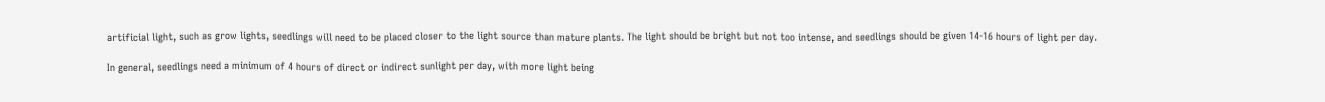artificial light, such as grow lights, seedlings will need to be placed closer to the light source than mature plants. The light should be bright but not too intense, and seedlings should be given 14-16 hours of light per day.

In general, seedlings need a minimum of 4 hours of direct or indirect sunlight per day, with more light being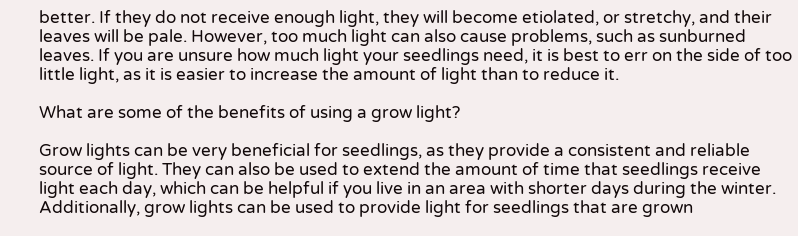better. If they do not receive enough light, they will become etiolated, or stretchy, and their leaves will be pale. However, too much light can also cause problems, such as sunburned leaves. If you are unsure how much light your seedlings need, it is best to err on the side of too little light, as it is easier to increase the amount of light than to reduce it.

What are some of the benefits of using a grow light?

Grow lights can be very beneficial for seedlings, as they provide a consistent and reliable source of light. They can also be used to extend the amount of time that seedlings receive light each day, which can be helpful if you live in an area with shorter days during the winter. Additionally, grow lights can be used to provide light for seedlings that are grown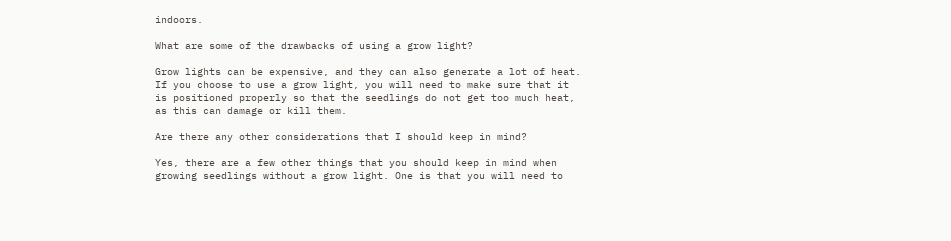indoors.

What are some of the drawbacks of using a grow light?

Grow lights can be expensive, and they can also generate a lot of heat. If you choose to use a grow light, you will need to make sure that it is positioned properly so that the seedlings do not get too much heat, as this can damage or kill them.

Are there any other considerations that I should keep in mind?

Yes, there are a few other things that you should keep in mind when growing seedlings without a grow light. One is that you will need to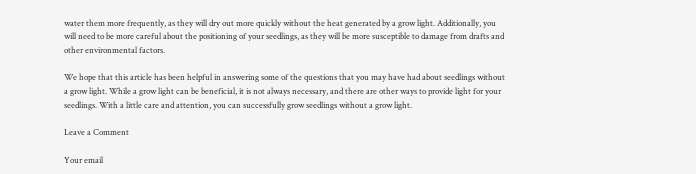water them more frequently, as they will dry out more quickly without the heat generated by a grow light. Additionally, you will need to be more careful about the positioning of your seedlings, as they will be more susceptible to damage from drafts and other environmental factors.

We hope that this article has been helpful in answering some of the questions that you may have had about seedlings without a grow light. While a grow light can be beneficial, it is not always necessary, and there are other ways to provide light for your seedlings. With a little care and attention, you can successfully grow seedlings without a grow light.

Leave a Comment

Your email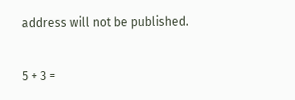address will not be published.

5 + 3 =